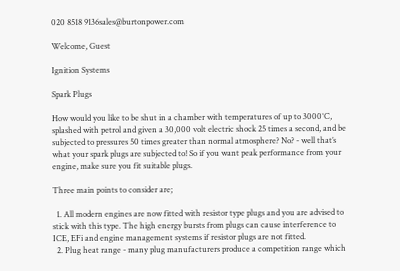020 8518 9136sales@burtonpower.com

Welcome, Guest

Ignition Systems

Spark Plugs

How would you like to be shut in a chamber with temperatures of up to 3000°C, splashed with petrol and given a 30,000 volt electric shock 25 times a second, and be subjected to pressures 50 times greater than normal atmosphere? No? - well that’s what your spark plugs are subjected to! So if you want peak performance from your engine, make sure you fit suitable plugs.

Three main points to consider are;

  1. All modern engines are now fitted with resistor type plugs and you are advised to stick with this type. The high energy bursts from plugs can cause interference to ICE, EFi and engine management systems if resistor plugs are not fitted.
  2. Plug heat range - many plug manufacturers produce a competition range which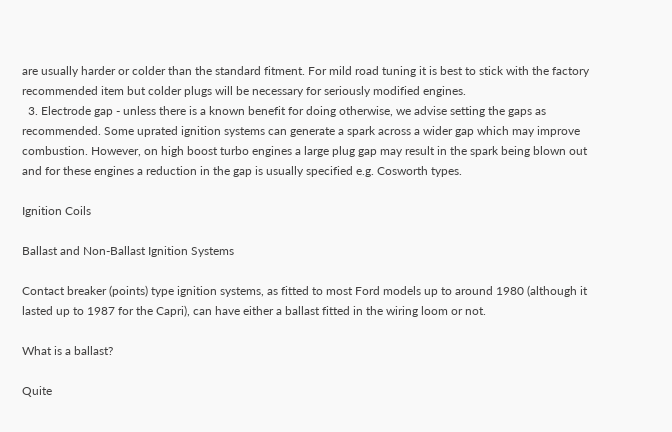are usually harder or colder than the standard fitment. For mild road tuning it is best to stick with the factory recommended item but colder plugs will be necessary for seriously modified engines.
  3. Electrode gap - unless there is a known benefit for doing otherwise, we advise setting the gaps as recommended. Some uprated ignition systems can generate a spark across a wider gap which may improve combustion. However, on high boost turbo engines a large plug gap may result in the spark being blown out and for these engines a reduction in the gap is usually specified e.g. Cosworth types.

Ignition Coils

Ballast and Non-Ballast Ignition Systems

Contact breaker (points) type ignition systems, as fitted to most Ford models up to around 1980 (although it lasted up to 1987 for the Capri), can have either a ballast fitted in the wiring loom or not.

What is a ballast?

Quite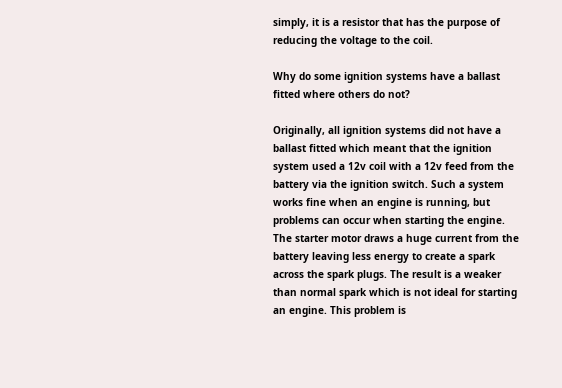simply, it is a resistor that has the purpose of reducing the voltage to the coil.

Why do some ignition systems have a ballast fitted where others do not?

Originally, all ignition systems did not have a ballast fitted which meant that the ignition system used a 12v coil with a 12v feed from the battery via the ignition switch. Such a system works fine when an engine is running, but problems can occur when starting the engine. The starter motor draws a huge current from the battery leaving less energy to create a spark across the spark plugs. The result is a weaker than normal spark which is not ideal for starting an engine. This problem is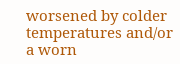worsened by colder temperatures and/or a worn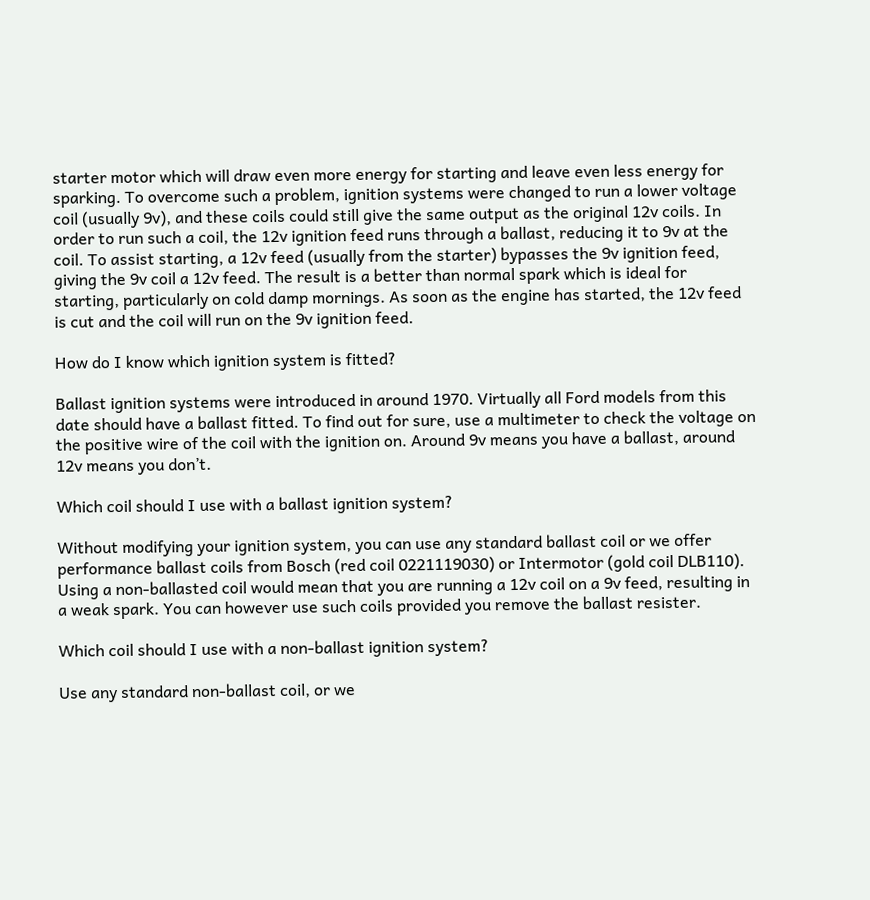starter motor which will draw even more energy for starting and leave even less energy for sparking. To overcome such a problem, ignition systems were changed to run a lower voltage coil (usually 9v), and these coils could still give the same output as the original 12v coils. In order to run such a coil, the 12v ignition feed runs through a ballast, reducing it to 9v at the coil. To assist starting, a 12v feed (usually from the starter) bypasses the 9v ignition feed, giving the 9v coil a 12v feed. The result is a better than normal spark which is ideal for starting, particularly on cold damp mornings. As soon as the engine has started, the 12v feed is cut and the coil will run on the 9v ignition feed.

How do I know which ignition system is fitted?

Ballast ignition systems were introduced in around 1970. Virtually all Ford models from this date should have a ballast fitted. To find out for sure, use a multimeter to check the voltage on the positive wire of the coil with the ignition on. Around 9v means you have a ballast, around 12v means you don’t.

Which coil should I use with a ballast ignition system?

Without modifying your ignition system, you can use any standard ballast coil or we offer performance ballast coils from Bosch (red coil 0221119030) or Intermotor (gold coil DLB110). Using a non-ballasted coil would mean that you are running a 12v coil on a 9v feed, resulting in a weak spark. You can however use such coils provided you remove the ballast resister.

Which coil should I use with a non-ballast ignition system?

Use any standard non-ballast coil, or we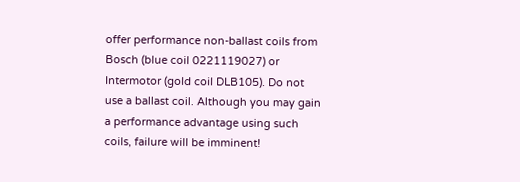offer performance non-ballast coils from Bosch (blue coil 0221119027) or Intermotor (gold coil DLB105). Do not use a ballast coil. Although you may gain a performance advantage using such coils, failure will be imminent!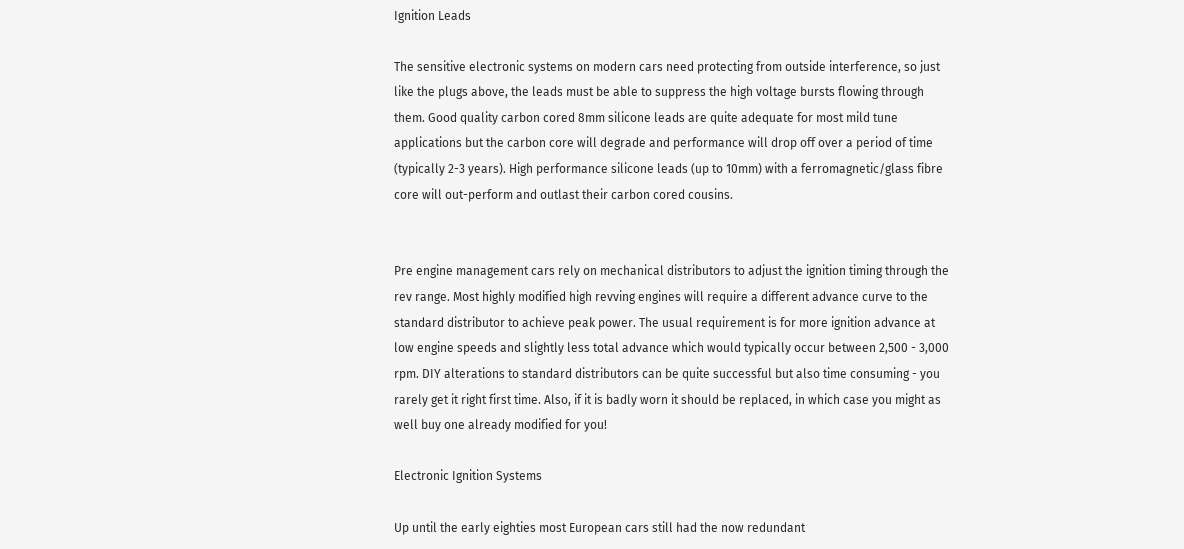Ignition Leads

The sensitive electronic systems on modern cars need protecting from outside interference, so just like the plugs above, the leads must be able to suppress the high voltage bursts flowing through them. Good quality carbon cored 8mm silicone leads are quite adequate for most mild tune applications but the carbon core will degrade and performance will drop off over a period of time (typically 2-3 years). High performance silicone leads (up to 10mm) with a ferromagnetic/glass fibre core will out-perform and outlast their carbon cored cousins.


Pre engine management cars rely on mechanical distributors to adjust the ignition timing through the rev range. Most highly modified high revving engines will require a different advance curve to the standard distributor to achieve peak power. The usual requirement is for more ignition advance at low engine speeds and slightly less total advance which would typically occur between 2,500 - 3,000 rpm. DIY alterations to standard distributors can be quite successful but also time consuming - you rarely get it right first time. Also, if it is badly worn it should be replaced, in which case you might as well buy one already modified for you!

Electronic Ignition Systems

Up until the early eighties most European cars still had the now redundant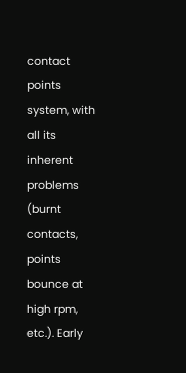contact points system, with all its inherent problems (burnt contacts, points bounce at high rpm, etc.). Early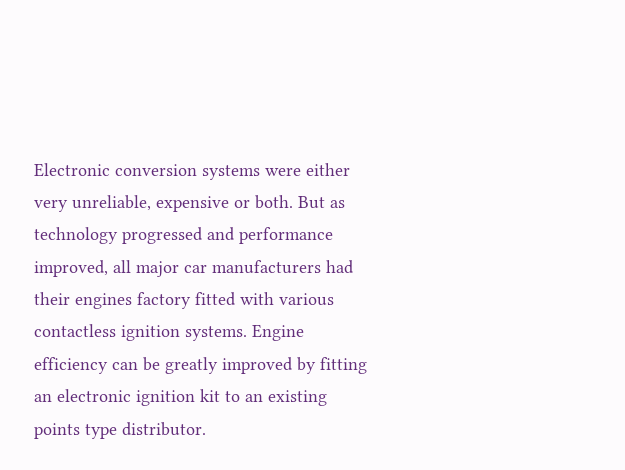Electronic conversion systems were either very unreliable, expensive or both. But as technology progressed and performance improved, all major car manufacturers had their engines factory fitted with various contactless ignition systems. Engine efficiency can be greatly improved by fitting an electronic ignition kit to an existing points type distributor.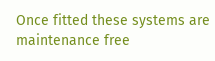Once fitted these systems are maintenance free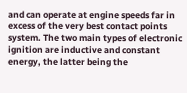and can operate at engine speeds far in excess of the very best contact points system. The two main types of electronic ignition are inductive and constant energy, the latter being the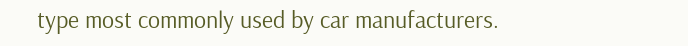type most commonly used by car manufacturers.